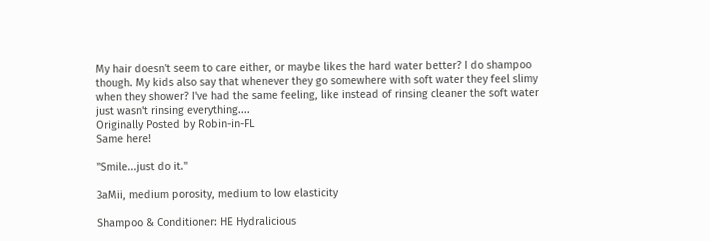My hair doesn't seem to care either, or maybe likes the hard water better? I do shampoo though. My kids also say that whenever they go somewhere with soft water they feel slimy when they shower? I've had the same feeling, like instead of rinsing cleaner the soft water just wasn't rinsing everything....
Originally Posted by Robin-in-FL
Same here!

"Smile...just do it."

3aMii, medium porosity, medium to low elasticity

Shampoo & Conditioner: HE Hydralicious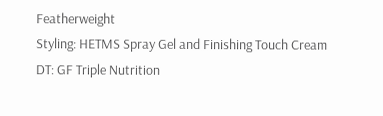Featherweight
Styling: HETMS Spray Gel and Finishing Touch Cream
DT: GF Triple Nutrition